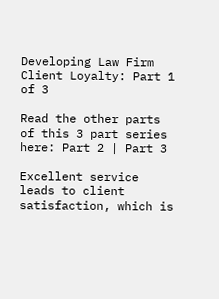Developing Law Firm Client Loyalty: Part 1 of 3

Read the other parts of this 3 part series here: Part 2 | Part 3

Excellent service leads to client satisfaction, which is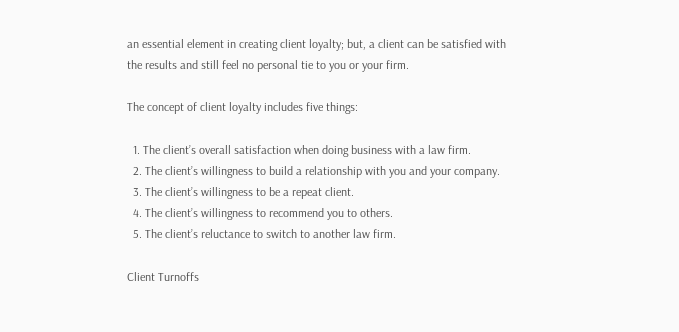an essential element in creating client loyalty; but, a client can be satisfied with the results and still feel no personal tie to you or your firm.

The concept of client loyalty includes five things:

  1. The client’s overall satisfaction when doing business with a law firm.
  2. The client’s willingness to build a relationship with you and your company.
  3. The client’s willingness to be a repeat client.
  4. The client’s willingness to recommend you to others.
  5. The client’s reluctance to switch to another law firm.

Client Turnoffs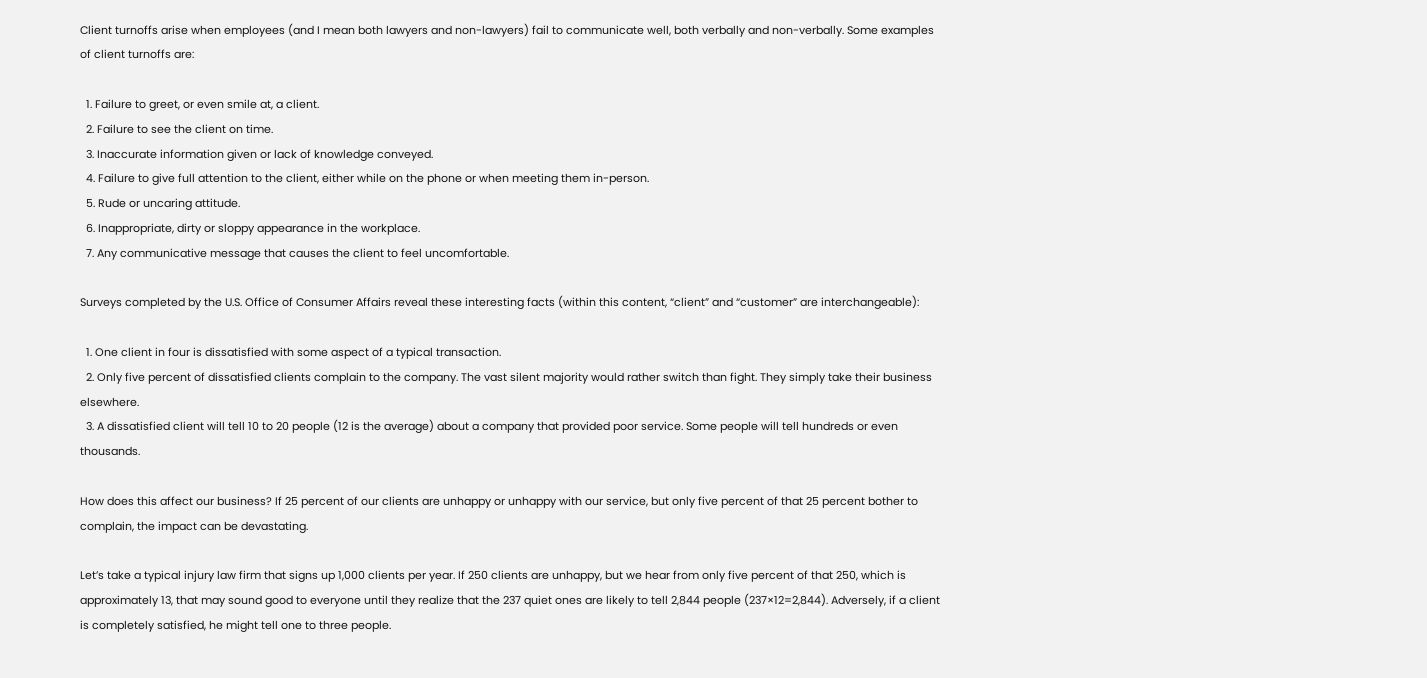Client turnoffs arise when employees (and I mean both lawyers and non-lawyers) fail to communicate well, both verbally and non-verbally. Some examples of client turnoffs are:

  1. Failure to greet, or even smile at, a client.
  2. Failure to see the client on time.
  3. Inaccurate information given or lack of knowledge conveyed.
  4. Failure to give full attention to the client, either while on the phone or when meeting them in-person.
  5. Rude or uncaring attitude.
  6. Inappropriate, dirty or sloppy appearance in the workplace.
  7. Any communicative message that causes the client to feel uncomfortable.

Surveys completed by the U.S. Office of Consumer Affairs reveal these interesting facts (within this content, “client” and “customer” are interchangeable):

  1. One client in four is dissatisfied with some aspect of a typical transaction.
  2. Only five percent of dissatisfied clients complain to the company. The vast silent majority would rather switch than fight. They simply take their business elsewhere.
  3. A dissatisfied client will tell 10 to 20 people (12 is the average) about a company that provided poor service. Some people will tell hundreds or even thousands.

How does this affect our business? If 25 percent of our clients are unhappy or unhappy with our service, but only five percent of that 25 percent bother to complain, the impact can be devastating.

Let’s take a typical injury law firm that signs up 1,000 clients per year. If 250 clients are unhappy, but we hear from only five percent of that 250, which is approximately 13, that may sound good to everyone until they realize that the 237 quiet ones are likely to tell 2,844 people (237×12=2,844). Adversely, if a client is completely satisfied, he might tell one to three people.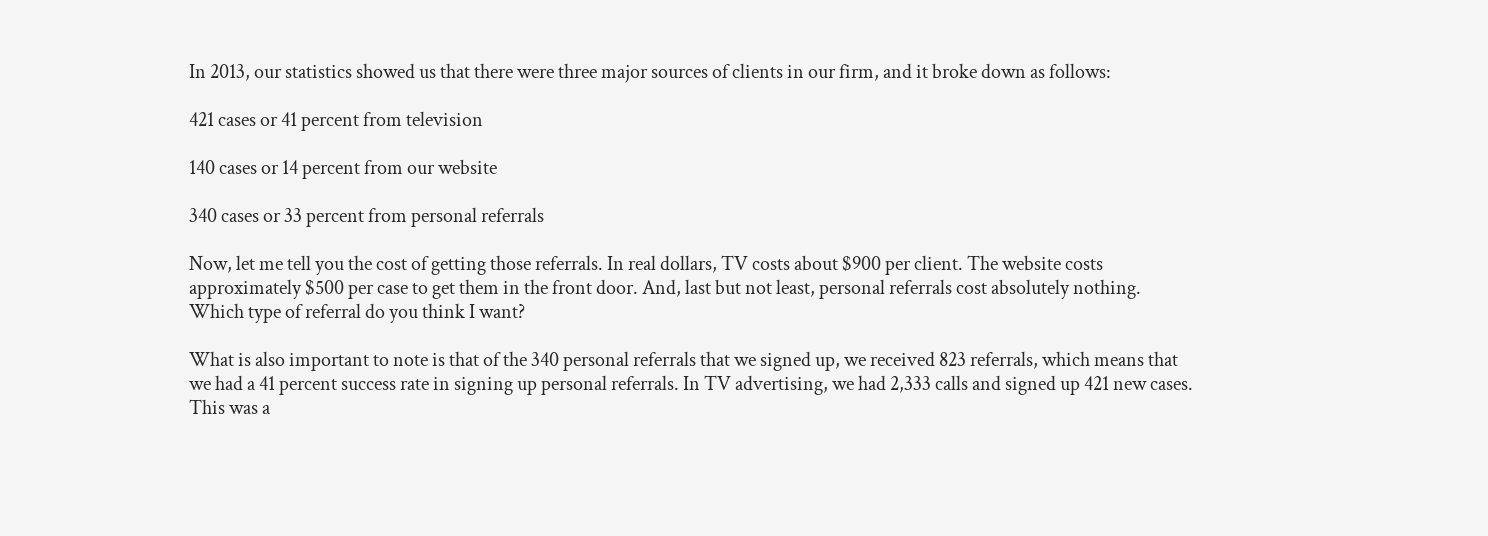In 2013, our statistics showed us that there were three major sources of clients in our firm, and it broke down as follows:

421 cases or 41 percent from television

140 cases or 14 percent from our website

340 cases or 33 percent from personal referrals

Now, let me tell you the cost of getting those referrals. In real dollars, TV costs about $900 per client. The website costs approximately $500 per case to get them in the front door. And, last but not least, personal referrals cost absolutely nothing. Which type of referral do you think I want?

What is also important to note is that of the 340 personal referrals that we signed up, we received 823 referrals, which means that we had a 41 percent success rate in signing up personal referrals. In TV advertising, we had 2,333 calls and signed up 421 new cases. This was a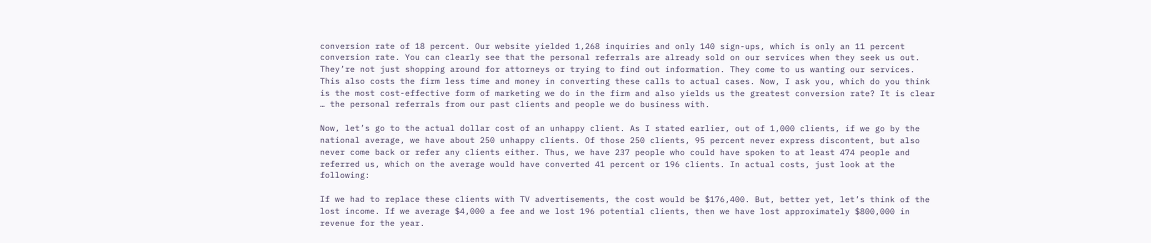conversion rate of 18 percent. Our website yielded 1,268 inquiries and only 140 sign-ups, which is only an 11 percent conversion rate. You can clearly see that the personal referrals are already sold on our services when they seek us out. They’re not just shopping around for attorneys or trying to find out information. They come to us wanting our services. This also costs the firm less time and money in converting these calls to actual cases. Now, I ask you, which do you think is the most cost-effective form of marketing we do in the firm and also yields us the greatest conversion rate? It is clear … the personal referrals from our past clients and people we do business with.

Now, let’s go to the actual dollar cost of an unhappy client. As I stated earlier, out of 1,000 clients, if we go by the national average, we have about 250 unhappy clients. Of those 250 clients, 95 percent never express discontent, but also never come back or refer any clients either. Thus, we have 237 people who could have spoken to at least 474 people and referred us, which on the average would have converted 41 percent or 196 clients. In actual costs, just look at the following:

If we had to replace these clients with TV advertisements, the cost would be $176,400. But, better yet, let’s think of the lost income. If we average $4,000 a fee and we lost 196 potential clients, then we have lost approximately $800,000 in revenue for the year.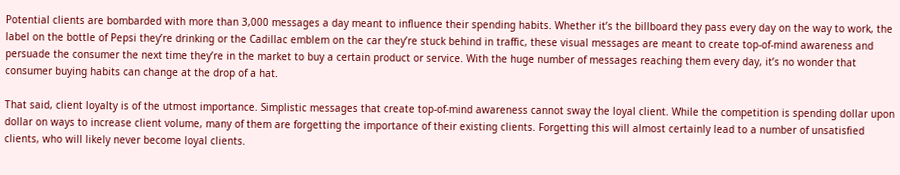Potential clients are bombarded with more than 3,000 messages a day meant to influence their spending habits. Whether it’s the billboard they pass every day on the way to work, the label on the bottle of Pepsi they’re drinking or the Cadillac emblem on the car they’re stuck behind in traffic, these visual messages are meant to create top-of-mind awareness and persuade the consumer the next time they’re in the market to buy a certain product or service. With the huge number of messages reaching them every day, it’s no wonder that consumer buying habits can change at the drop of a hat.

That said, client loyalty is of the utmost importance. Simplistic messages that create top-of-mind awareness cannot sway the loyal client. While the competition is spending dollar upon dollar on ways to increase client volume, many of them are forgetting the importance of their existing clients. Forgetting this will almost certainly lead to a number of unsatisfied clients, who will likely never become loyal clients.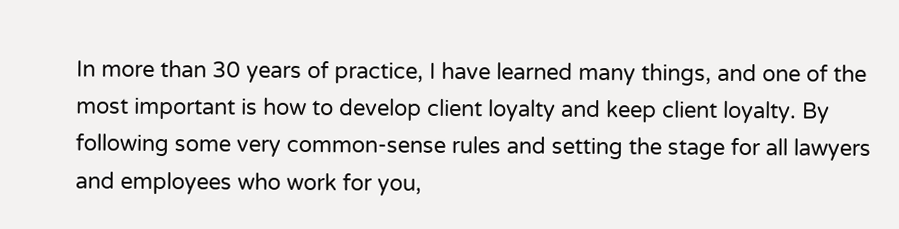In more than 30 years of practice, I have learned many things, and one of the most important is how to develop client loyalty and keep client loyalty. By following some very common-sense rules and setting the stage for all lawyers and employees who work for you,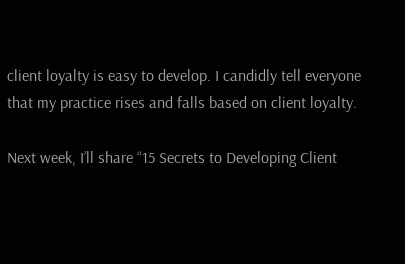client loyalty is easy to develop. I candidly tell everyone that my practice rises and falls based on client loyalty.

Next week, I’ll share “15 Secrets to Developing Client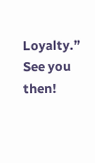Loyalty.” See you then!